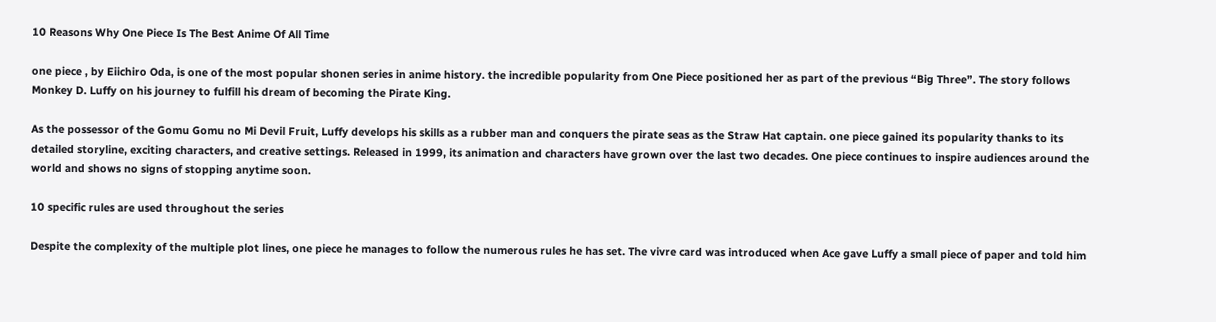10 Reasons Why One Piece Is The Best Anime Of All Time

one piece , by Eiichiro Oda, is one of the most popular shonen series in anime history. the incredible popularity from One Piece positioned her as part of the previous “Big Three”. The story follows Monkey D. Luffy on his journey to fulfill his dream of becoming the Pirate King.

As the possessor of the Gomu Gomu no Mi Devil Fruit, Luffy develops his skills as a rubber man and conquers the pirate seas as the Straw Hat captain. one piece gained its popularity thanks to its detailed storyline, exciting characters, and creative settings. Released in 1999, its animation and characters have grown over the last two decades. One piece continues to inspire audiences around the world and shows no signs of stopping anytime soon.

10 specific rules are used throughout the series

Despite the complexity of the multiple plot lines, one piece he manages to follow the numerous rules he has set. The vivre card was introduced when Ace gave Luffy a small piece of paper and told him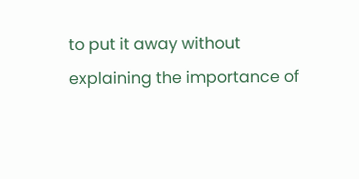to put it away without explaining the importance of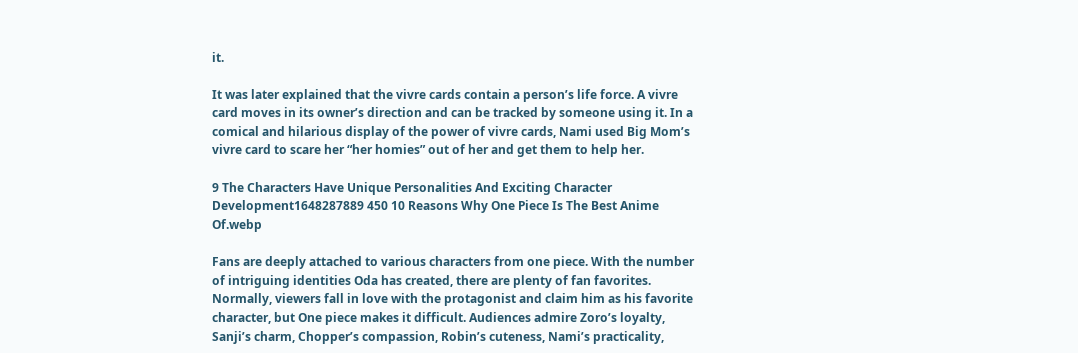it.

It was later explained that the vivre cards contain a person’s life force. A vivre card moves in its owner’s direction and can be tracked by someone using it. In a comical and hilarious display of the power of vivre cards, Nami used Big Mom’s vivre card to scare her “her homies” out of her and get them to help her.

9 The Characters Have Unique Personalities And Exciting Character Development1648287889 450 10 Reasons Why One Piece Is The Best Anime Of.webp

Fans are deeply attached to various characters from one piece. With the number of intriguing identities Oda has created, there are plenty of fan favorites. Normally, viewers fall in love with the protagonist and claim him as his favorite character, but One piece makes it difficult. Audiences admire Zoro’s loyalty, Sanji’s charm, Chopper’s compassion, Robin’s cuteness, Nami’s practicality,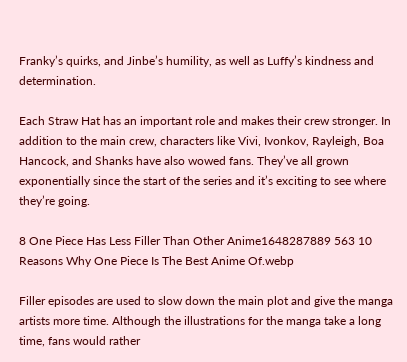Franky’s quirks, and Jinbe’s humility, as well as Luffy’s kindness and determination.

Each Straw Hat has an important role and makes their crew stronger. In addition to the main crew, characters like Vivi, Ivonkov, Rayleigh, Boa Hancock, and Shanks have also wowed fans. They’ve all grown exponentially since the start of the series and it’s exciting to see where they’re going.

8 One Piece Has Less Filler Than Other Anime1648287889 563 10 Reasons Why One Piece Is The Best Anime Of.webp

Filler episodes are used to slow down the main plot and give the manga artists more time. Although the illustrations for the manga take a long time, fans would rather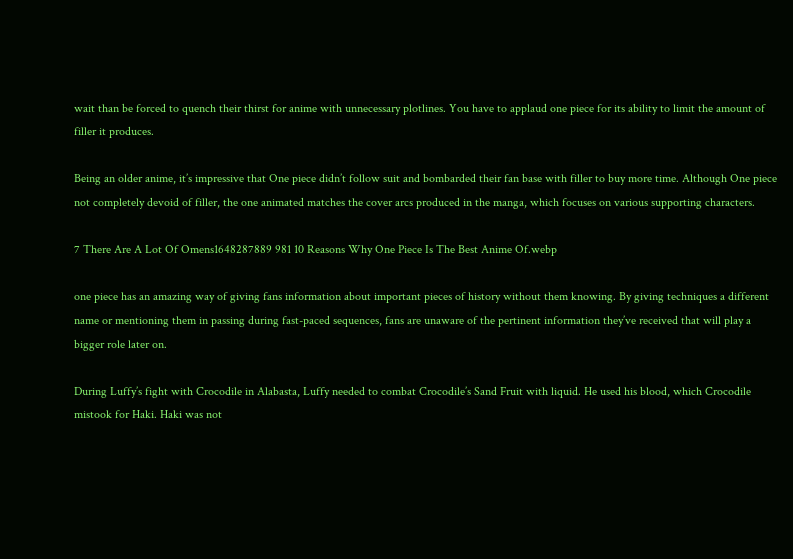wait than be forced to quench their thirst for anime with unnecessary plotlines. You have to applaud one piece for its ability to limit the amount of filler it produces.

Being an older anime, it’s impressive that One piece didn’t follow suit and bombarded their fan base with filler to buy more time. Although One piece not completely devoid of filler, the one animated matches the cover arcs produced in the manga, which focuses on various supporting characters.

7 There Are A Lot Of Omens1648287889 981 10 Reasons Why One Piece Is The Best Anime Of.webp

one piece has an amazing way of giving fans information about important pieces of history without them knowing. By giving techniques a different name or mentioning them in passing during fast-paced sequences, fans are unaware of the pertinent information they’ve received that will play a bigger role later on.

During Luffy’s fight with Crocodile in Alabasta, Luffy needed to combat Crocodile’s Sand Fruit with liquid. He used his blood, which Crocodile mistook for Haki. Haki was not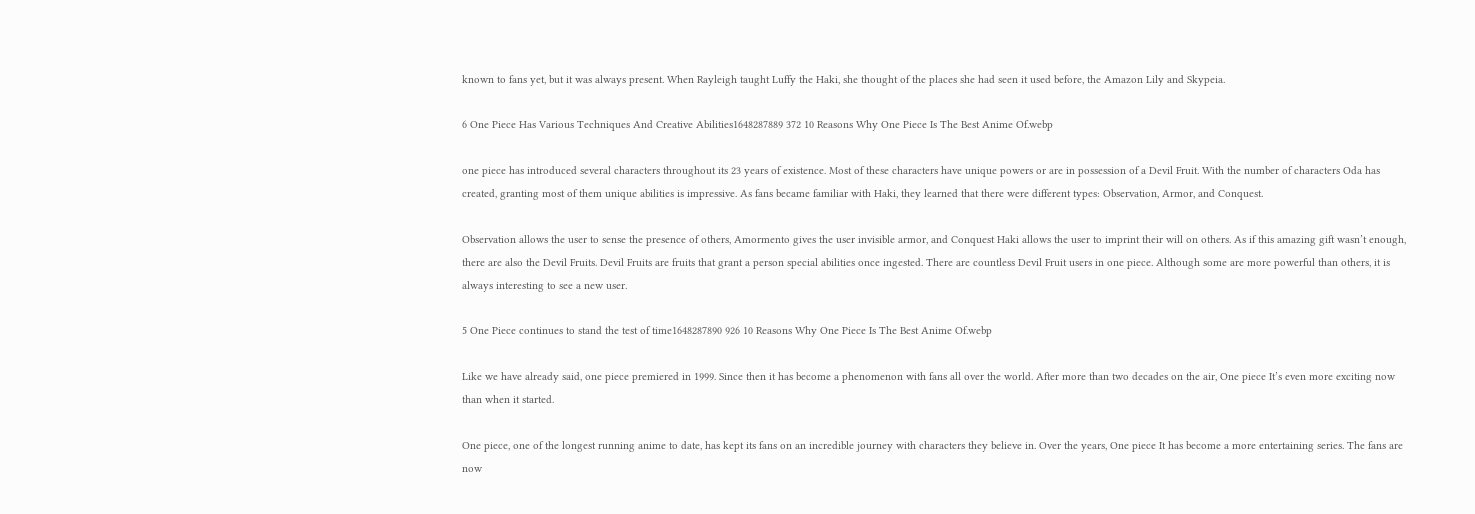known to fans yet, but it was always present. When Rayleigh taught Luffy the Haki, she thought of the places she had seen it used before, the Amazon Lily and Skypeia.

6 One Piece Has Various Techniques And Creative Abilities1648287889 372 10 Reasons Why One Piece Is The Best Anime Of.webp

one piece has introduced several characters throughout its 23 years of existence. Most of these characters have unique powers or are in possession of a Devil Fruit. With the number of characters Oda has created, granting most of them unique abilities is impressive. As fans became familiar with Haki, they learned that there were different types: Observation, Armor, and Conquest.

Observation allows the user to sense the presence of others, Amormento gives the user invisible armor, and Conquest Haki allows the user to imprint their will on others. As if this amazing gift wasn’t enough, there are also the Devil Fruits. Devil Fruits are fruits that grant a person special abilities once ingested. There are countless Devil Fruit users in one piece. Although some are more powerful than others, it is always interesting to see a new user.

5 One Piece continues to stand the test of time1648287890 926 10 Reasons Why One Piece Is The Best Anime Of.webp

Like we have already said, one piece premiered in 1999. Since then it has become a phenomenon with fans all over the world. After more than two decades on the air, One piece It’s even more exciting now than when it started.

One piece, one of the longest running anime to date, has kept its fans on an incredible journey with characters they believe in. Over the years, One piece It has become a more entertaining series. The fans are now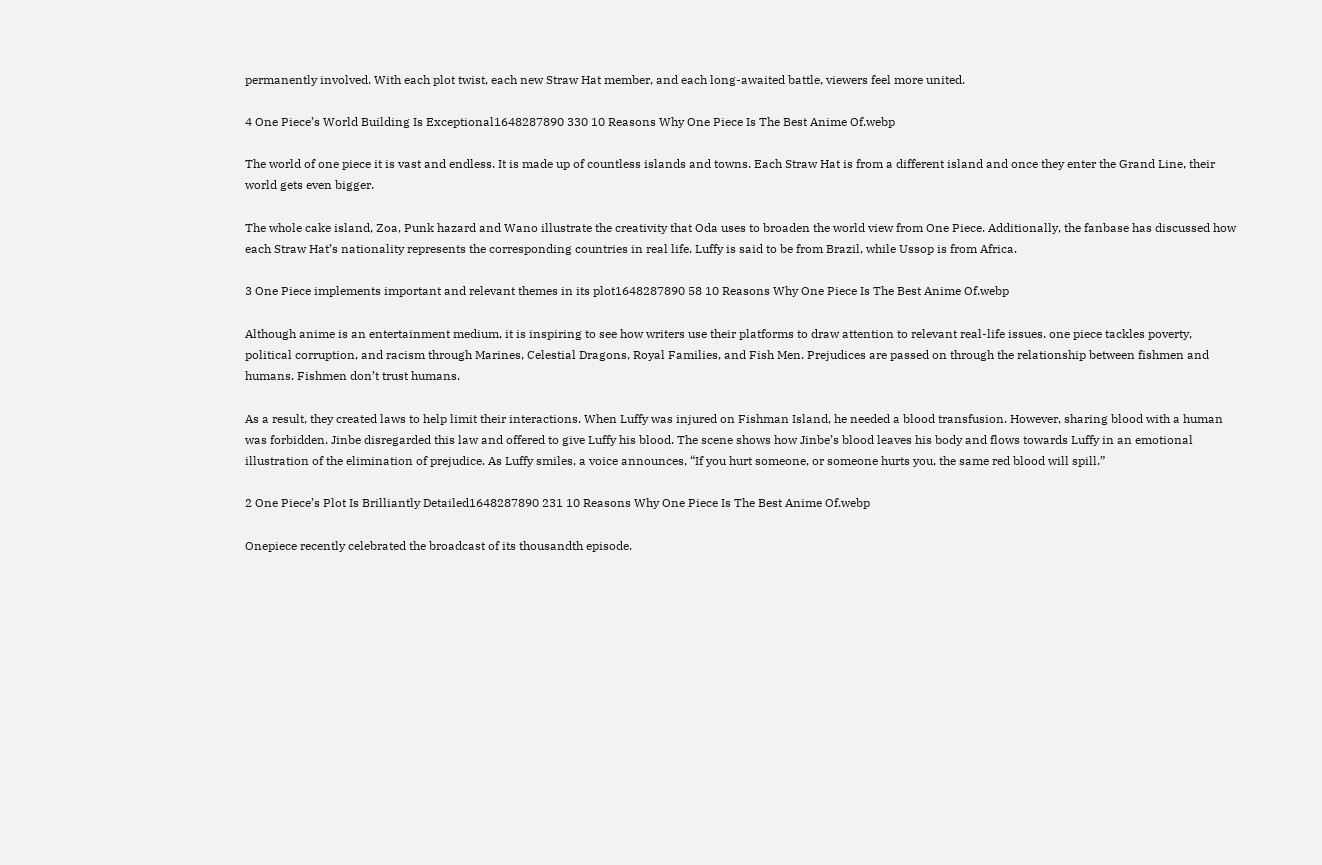permanently involved. With each plot twist, each new Straw Hat member, and each long-awaited battle, viewers feel more united.

4 One Piece’s World Building Is Exceptional1648287890 330 10 Reasons Why One Piece Is The Best Anime Of.webp

The world of one piece it is vast and endless. It is made up of countless islands and towns. Each Straw Hat is from a different island and once they enter the Grand Line, their world gets even bigger.

The whole cake island, Zoa, Punk hazard and Wano illustrate the creativity that Oda uses to broaden the world view from One Piece. Additionally, the fanbase has discussed how each Straw Hat’s nationality represents the corresponding countries in real life. Luffy is said to be from Brazil, while Ussop is from Africa.

3 One Piece implements important and relevant themes in its plot1648287890 58 10 Reasons Why One Piece Is The Best Anime Of.webp

Although anime is an entertainment medium, it is inspiring to see how writers use their platforms to draw attention to relevant real-life issues. one piece tackles poverty, political corruption, and racism through Marines, Celestial Dragons, Royal Families, and Fish Men. Prejudices are passed on through the relationship between fishmen and humans. Fishmen don’t trust humans.

As a result, they created laws to help limit their interactions. When Luffy was injured on Fishman Island, he needed a blood transfusion. However, sharing blood with a human was forbidden. Jinbe disregarded this law and offered to give Luffy his blood. The scene shows how Jinbe’s blood leaves his body and flows towards Luffy in an emotional illustration of the elimination of prejudice. As Luffy smiles, a voice announces, “If you hurt someone, or someone hurts you, the same red blood will spill.”

2 One Piece’s Plot Is Brilliantly Detailed1648287890 231 10 Reasons Why One Piece Is The Best Anime Of.webp

Onepiece recently celebrated the broadcast of its thousandth episode.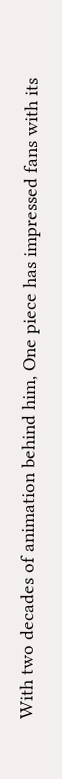With two decades of animation behind him, One piece has impressed fans with its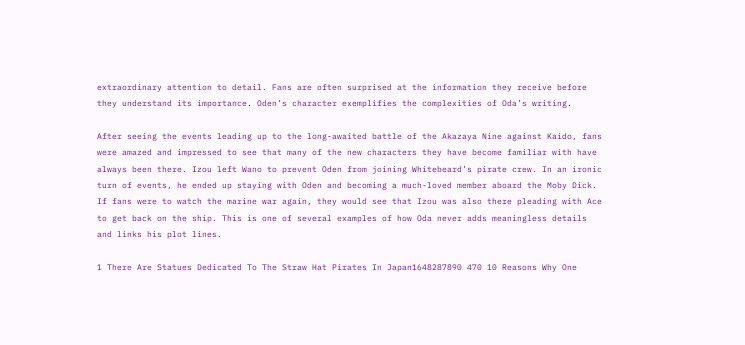extraordinary attention to detail. Fans are often surprised at the information they receive before they understand its importance. Oden’s character exemplifies the complexities of Oda’s writing.

After seeing the events leading up to the long-awaited battle of the Akazaya Nine against Kaido, fans were amazed and impressed to see that many of the new characters they have become familiar with have always been there. Izou left Wano to prevent Oden from joining Whitebeard’s pirate crew. In an ironic turn of events, he ended up staying with Oden and becoming a much-loved member aboard the Moby Dick. If fans were to watch the marine war again, they would see that Izou was also there pleading with Ace to get back on the ship. This is one of several examples of how Oda never adds meaningless details and links his plot lines.

1 There Are Statues Dedicated To The Straw Hat Pirates In Japan1648287890 470 10 Reasons Why One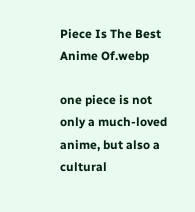Piece Is The Best Anime Of.webp

one piece is not only a much-loved anime, but also a cultural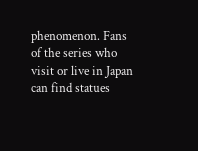phenomenon. Fans of the series who visit or live in Japan can find statues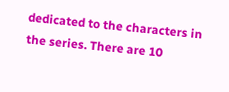dedicated to the characters in the series. There are 10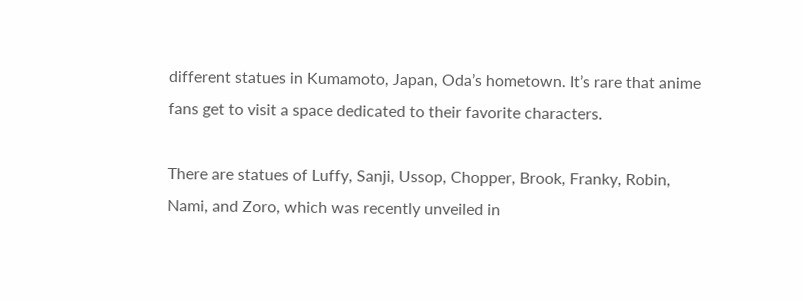different statues in Kumamoto, Japan, Oda’s hometown. It’s rare that anime fans get to visit a space dedicated to their favorite characters.

There are statues of Luffy, Sanji, Ussop, Chopper, Brook, Franky, Robin, Nami, and Zoro, which was recently unveiled in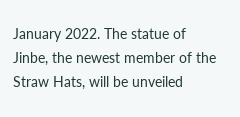January 2022. The statue of Jinbe, the newest member of the Straw Hats, will be unveiled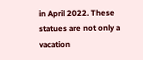in April 2022. These statues are not only a vacation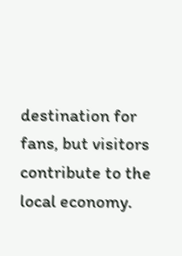destination for fans, but visitors contribute to the local economy.